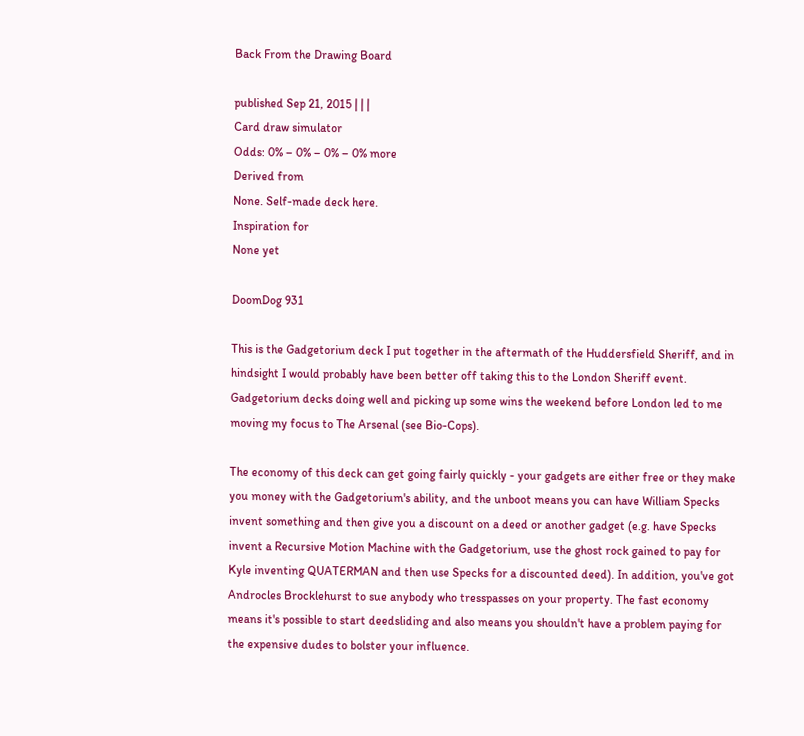Back From the Drawing Board

published Sep 21, 2015 | | |
Card draw simulator
Odds: 0% – 0% – 0% – 0% more
Derived from
None. Self-made deck here.
Inspiration for
None yet

DoomDog 931

This is the Gadgetorium deck I put together in the aftermath of the Huddersfield Sheriff, and in hindsight I would probably have been better off taking this to the London Sheriff event. Gadgetorium decks doing well and picking up some wins the weekend before London led to me moving my focus to The Arsenal (see Bio-Cops).

The economy of this deck can get going fairly quickly - your gadgets are either free or they make you money with the Gadgetorium's ability, and the unboot means you can have William Specks invent something and then give you a discount on a deed or another gadget (e.g. have Specks invent a Recursive Motion Machine with the Gadgetorium, use the ghost rock gained to pay for Kyle inventing QUATERMAN and then use Specks for a discounted deed). In addition, you've got Androcles Brocklehurst to sue anybody who tresspasses on your property. The fast economy means it's possible to start deedsliding and also means you shouldn't have a problem paying for the expensive dudes to bolster your influence.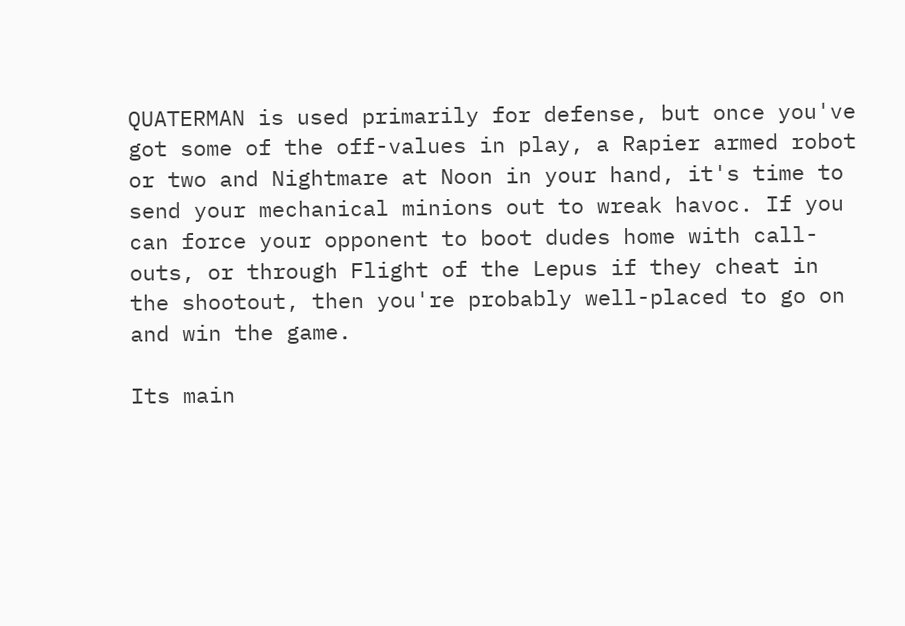QUATERMAN is used primarily for defense, but once you've got some of the off-values in play, a Rapier armed robot or two and Nightmare at Noon in your hand, it's time to send your mechanical minions out to wreak havoc. If you can force your opponent to boot dudes home with call-outs, or through Flight of the Lepus if they cheat in the shootout, then you're probably well-placed to go on and win the game.

Its main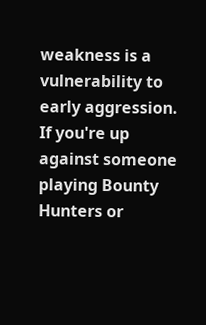weakness is a vulnerability to early aggression. If you're up against someone playing Bounty Hunters or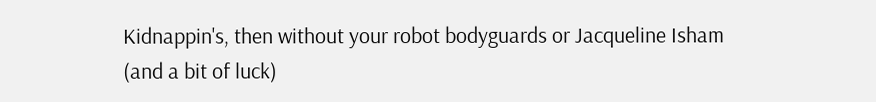Kidnappin's, then without your robot bodyguards or Jacqueline Isham (and a bit of luck)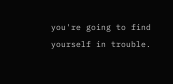you're going to find yourself in trouble.